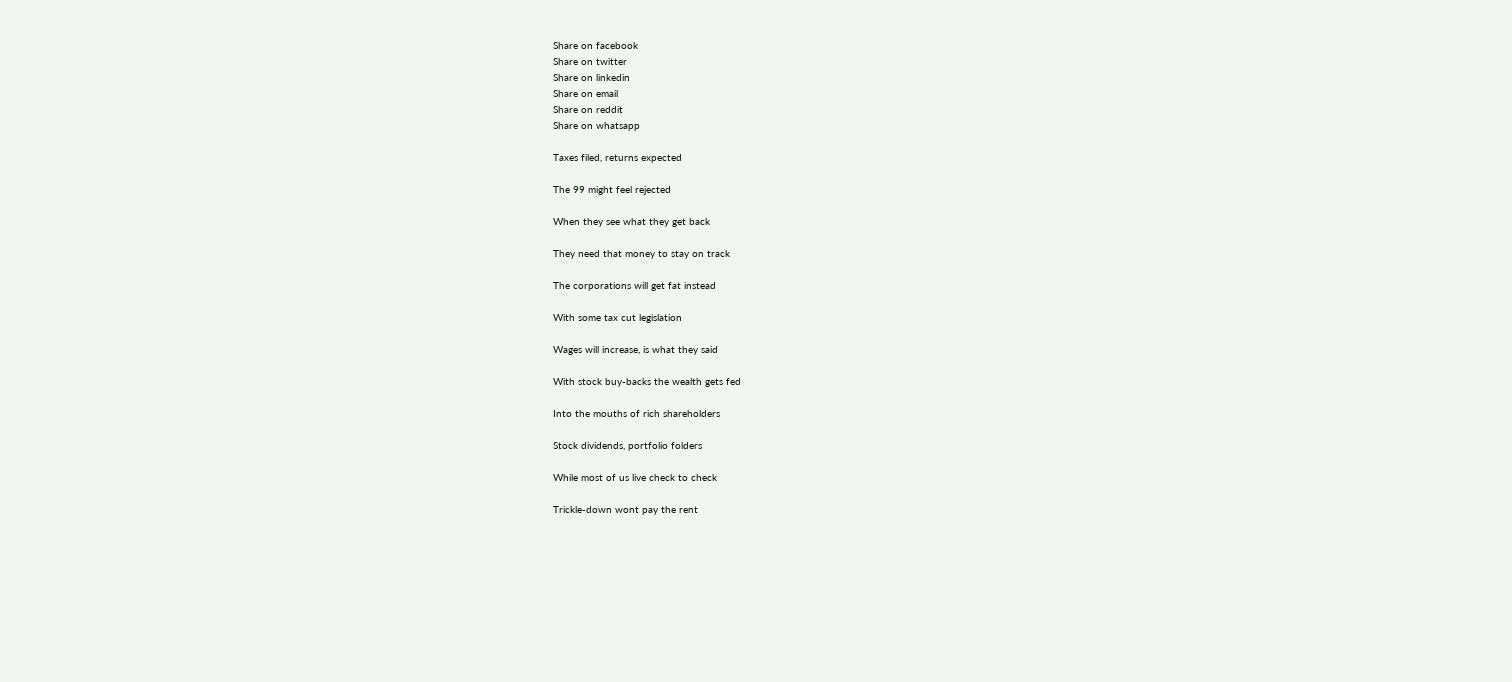Share on facebook
Share on twitter
Share on linkedin
Share on email
Share on reddit
Share on whatsapp

Taxes filed, returns expected

The 99 might feel rejected

When they see what they get back

They need that money to stay on track

The corporations will get fat instead

With some tax cut legislation

Wages will increase, is what they said

With stock buy-backs the wealth gets fed

Into the mouths of rich shareholders

Stock dividends, portfolio folders

While most of us live check to check

Trickle-down wont pay the rent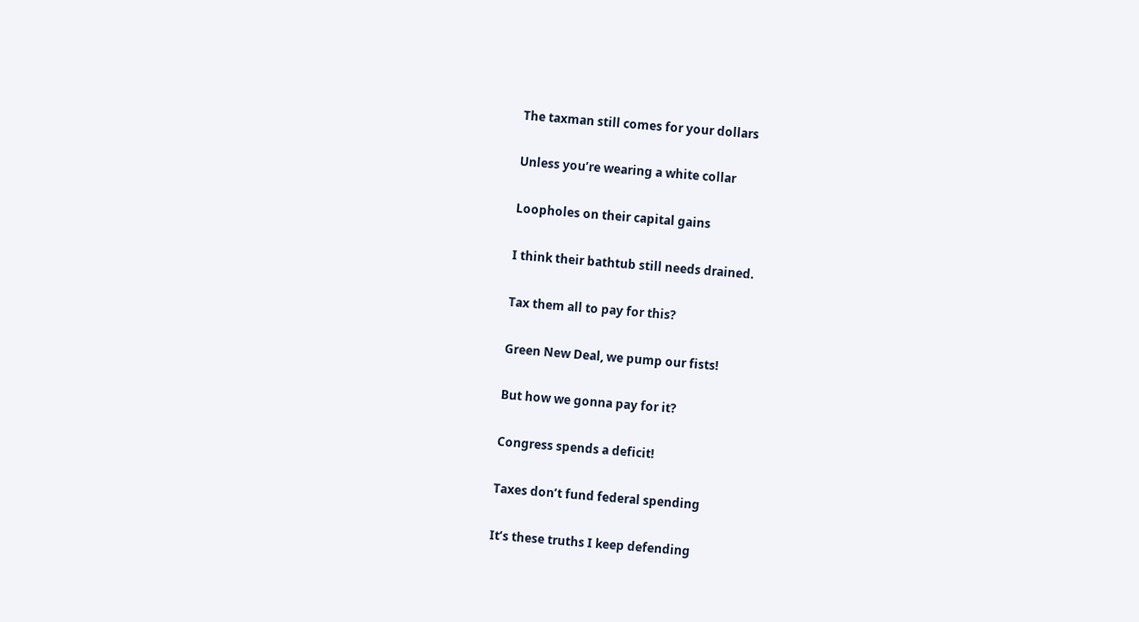The taxman still comes for your dollars

Unless you’re wearing a white collar

Loopholes on their capital gains

I think their bathtub still needs drained.

Tax them all to pay for this?

Green New Deal, we pump our fists!

But how we gonna pay for it?

Congress spends a deficit!

Taxes don’t fund federal spending

It’s these truths I keep defending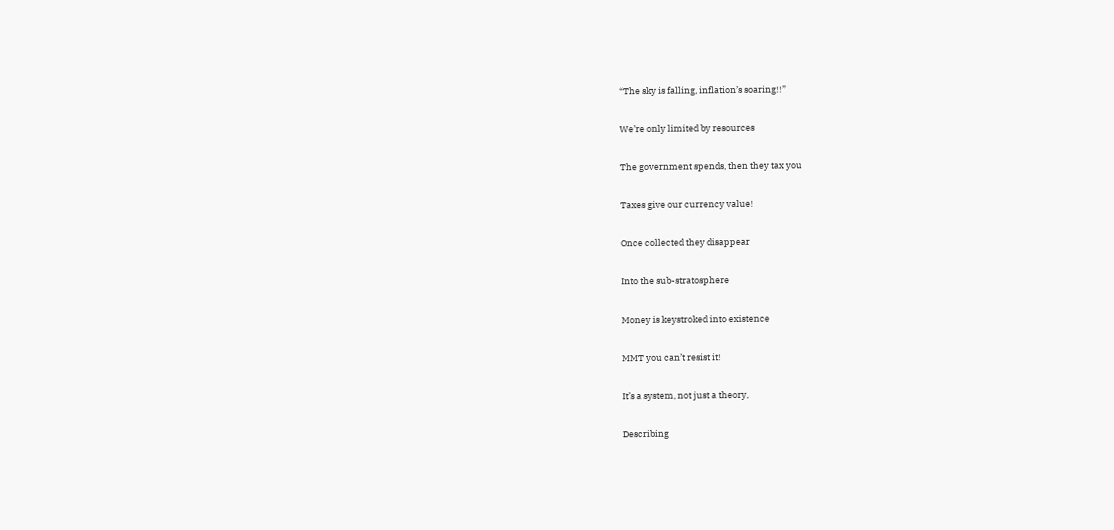“The sky is falling, inflation’s soaring!!”

We’re only limited by resources

The government spends, then they tax you

Taxes give our currency value!

Once collected they disappear

Into the sub-stratosphere

Money is keystroked into existence

MMT you can’t resist it!

It’s a system, not just a theory,

Describing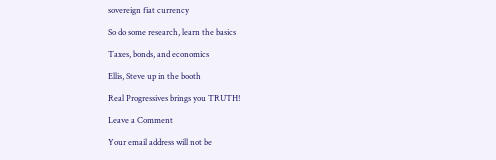sovereign fiat currency

So do some research, learn the basics

Taxes, bonds, and economics

Ellis, Steve up in the booth

Real Progressives brings you TRUTH!

Leave a Comment

Your email address will not be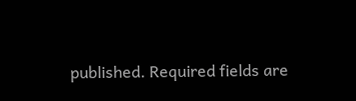published. Required fields are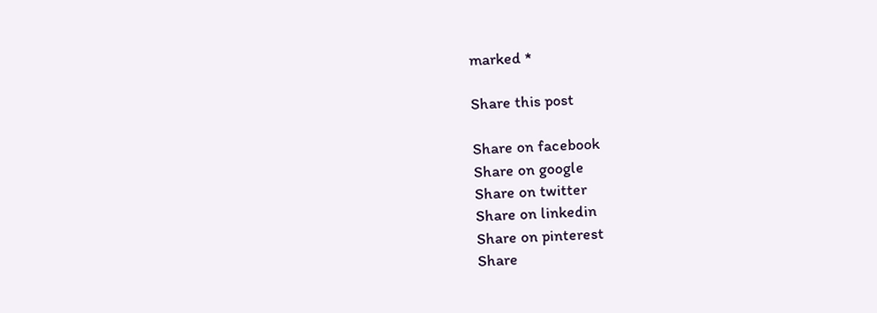marked *

Share this post

Share on facebook
Share on google
Share on twitter
Share on linkedin
Share on pinterest
Share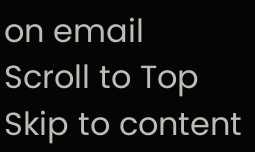on email
Scroll to Top Skip to content